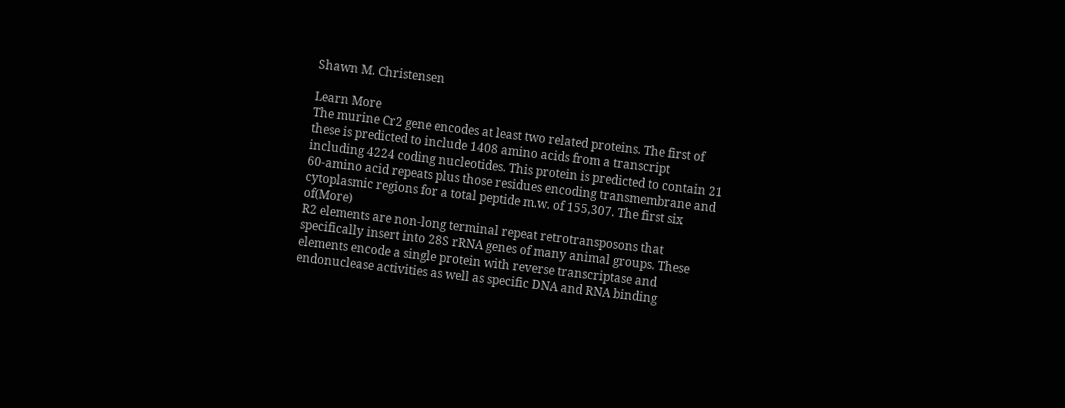Shawn M. Christensen

Learn More
The murine Cr2 gene encodes at least two related proteins. The first of these is predicted to include 1408 amino acids from a transcript including 4224 coding nucleotides. This protein is predicted to contain 21 60-amino acid repeats plus those residues encoding transmembrane and cytoplasmic regions for a total peptide m.w. of 155,307. The first six of(More)
R2 elements are non-long terminal repeat retrotransposons that specifically insert into 28S rRNA genes of many animal groups. These elements encode a single protein with reverse transcriptase and endonuclease activities as well as specific DNA and RNA binding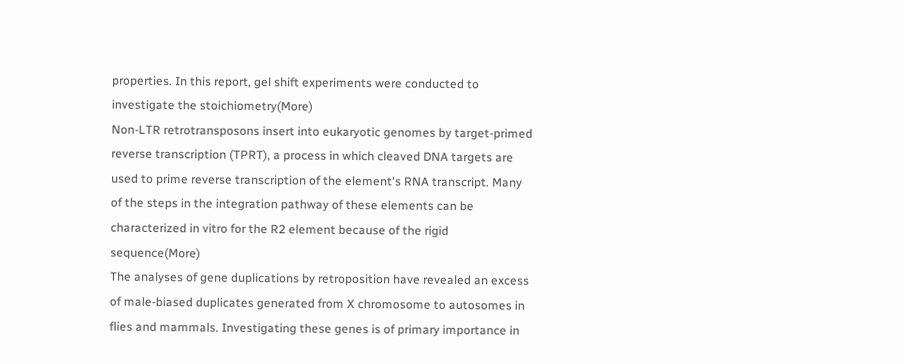properties. In this report, gel shift experiments were conducted to investigate the stoichiometry(More)
Non-LTR retrotransposons insert into eukaryotic genomes by target-primed reverse transcription (TPRT), a process in which cleaved DNA targets are used to prime reverse transcription of the element's RNA transcript. Many of the steps in the integration pathway of these elements can be characterized in vitro for the R2 element because of the rigid sequence(More)
The analyses of gene duplications by retroposition have revealed an excess of male-biased duplicates generated from X chromosome to autosomes in flies and mammals. Investigating these genes is of primary importance in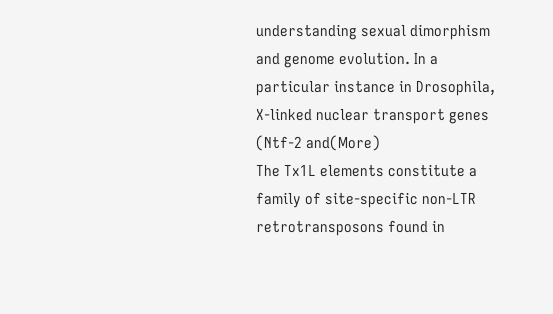understanding sexual dimorphism and genome evolution. In a particular instance in Drosophila, X-linked nuclear transport genes (Ntf-2 and(More)
The Tx1L elements constitute a family of site-specific non-LTR retrotransposons found in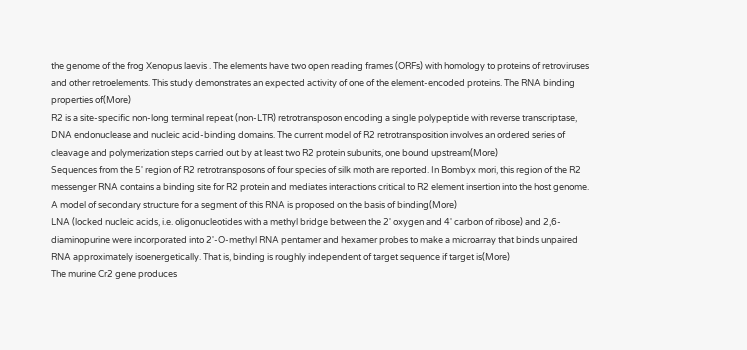the genome of the frog Xenopus laevis . The elements have two open reading frames (ORFs) with homology to proteins of retroviruses and other retroelements. This study demonstrates an expected activity of one of the element-encoded proteins. The RNA binding properties of(More)
R2 is a site-specific non-long terminal repeat (non-LTR) retrotransposon encoding a single polypeptide with reverse transcriptase, DNA endonuclease and nucleic acid-binding domains. The current model of R2 retrotransposition involves an ordered series of cleavage and polymerization steps carried out by at least two R2 protein subunits, one bound upstream(More)
Sequences from the 5' region of R2 retrotransposons of four species of silk moth are reported. In Bombyx mori, this region of the R2 messenger RNA contains a binding site for R2 protein and mediates interactions critical to R2 element insertion into the host genome. A model of secondary structure for a segment of this RNA is proposed on the basis of binding(More)
LNA (locked nucleic acids, i.e. oligonucleotides with a methyl bridge between the 2' oxygen and 4' carbon of ribose) and 2,6-diaminopurine were incorporated into 2'-O-methyl RNA pentamer and hexamer probes to make a microarray that binds unpaired RNA approximately isoenergetically. That is, binding is roughly independent of target sequence if target is(More)
The murine Cr2 gene produces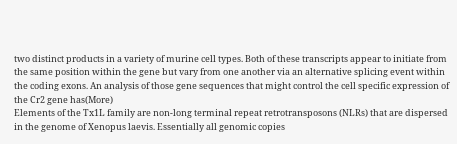two distinct products in a variety of murine cell types. Both of these transcripts appear to initiate from the same position within the gene but vary from one another via an alternative splicing event within the coding exons. An analysis of those gene sequences that might control the cell specific expression of the Cr2 gene has(More)
Elements of the Tx1L family are non-long terminal repeat retrotransposons (NLRs) that are dispersed in the genome of Xenopus laevis. Essentially all genomic copies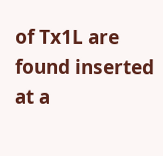of Tx1L are found inserted at a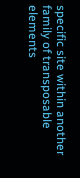specific site within another family of transposable elements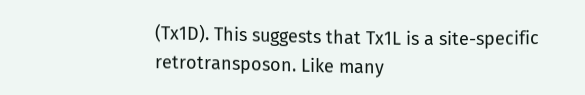(Tx1D). This suggests that Tx1L is a site-specific retrotransposon. Like many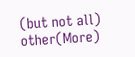(but not all) other(More)